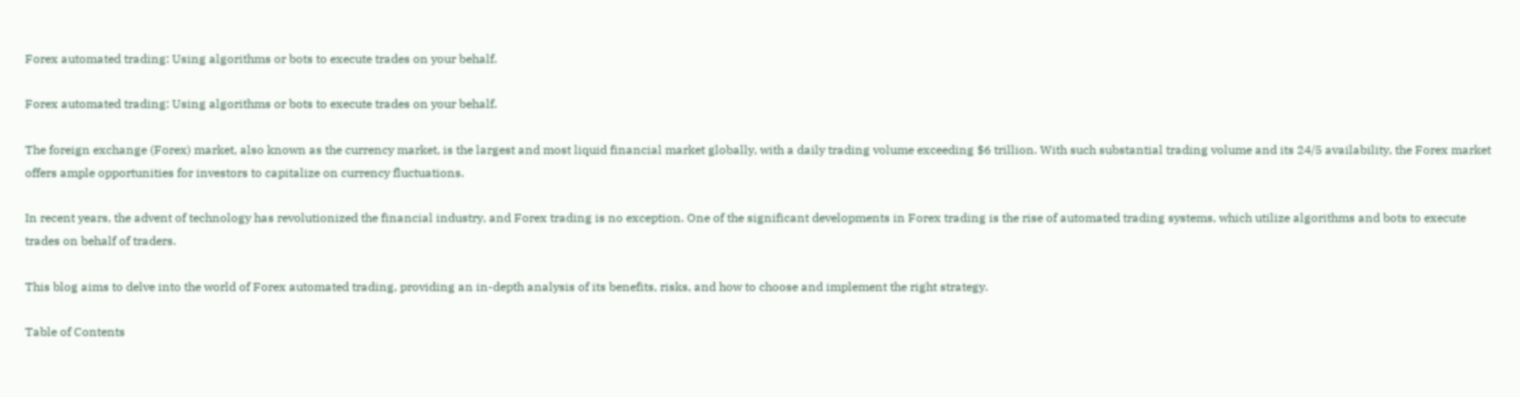Forex automated trading: Using algorithms or bots to execute trades on your behalf.

Forex automated trading: Using algorithms or bots to execute trades on your behalf.

The foreign exchange (Forex) market, also known as the currency market, is the largest and most liquid financial market globally, with a daily trading volume exceeding $6 trillion. With such substantial trading volume and its 24/5 availability, the Forex market offers ample opportunities for investors to capitalize on currency fluctuations.

In recent years, the advent of technology has revolutionized the financial industry, and Forex trading is no exception. One of the significant developments in Forex trading is the rise of automated trading systems, which utilize algorithms and bots to execute trades on behalf of traders.

This blog aims to delve into the world of Forex automated trading, providing an in-depth analysis of its benefits, risks, and how to choose and implement the right strategy.

Table of Contents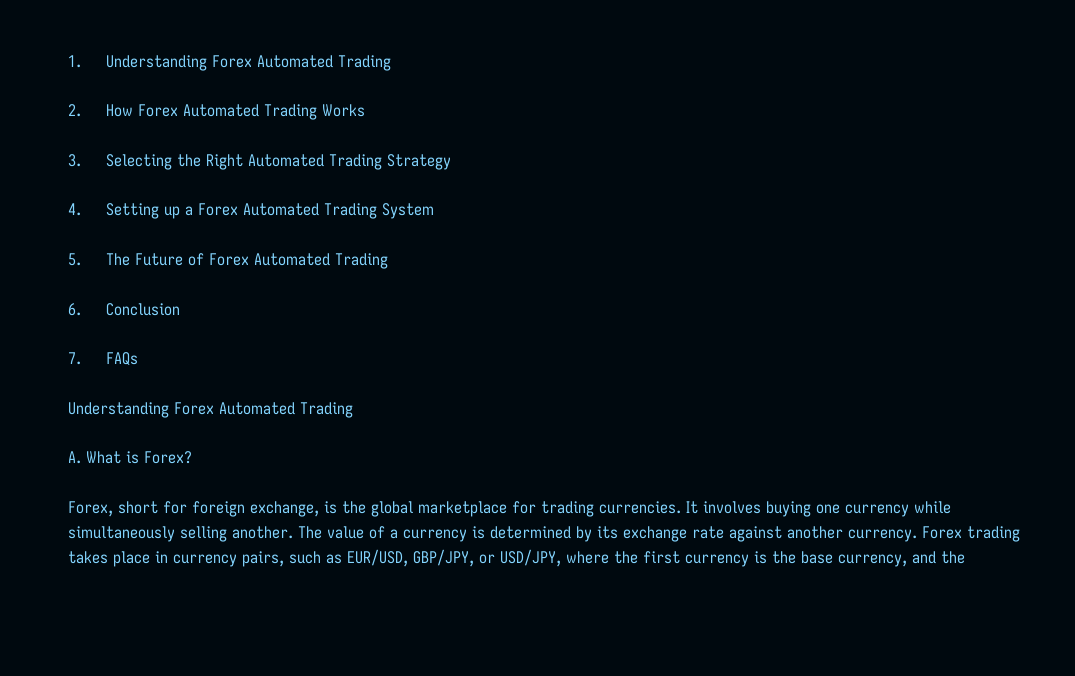1.     Understanding Forex Automated Trading

2.     How Forex Automated Trading Works

3.     Selecting the Right Automated Trading Strategy

4.     Setting up a Forex Automated Trading System

5.     The Future of Forex Automated Trading

6.     Conclusion

7.     FAQs

Understanding Forex Automated Trading

A. What is Forex?

Forex, short for foreign exchange, is the global marketplace for trading currencies. It involves buying one currency while simultaneously selling another. The value of a currency is determined by its exchange rate against another currency. Forex trading takes place in currency pairs, such as EUR/USD, GBP/JPY, or USD/JPY, where the first currency is the base currency, and the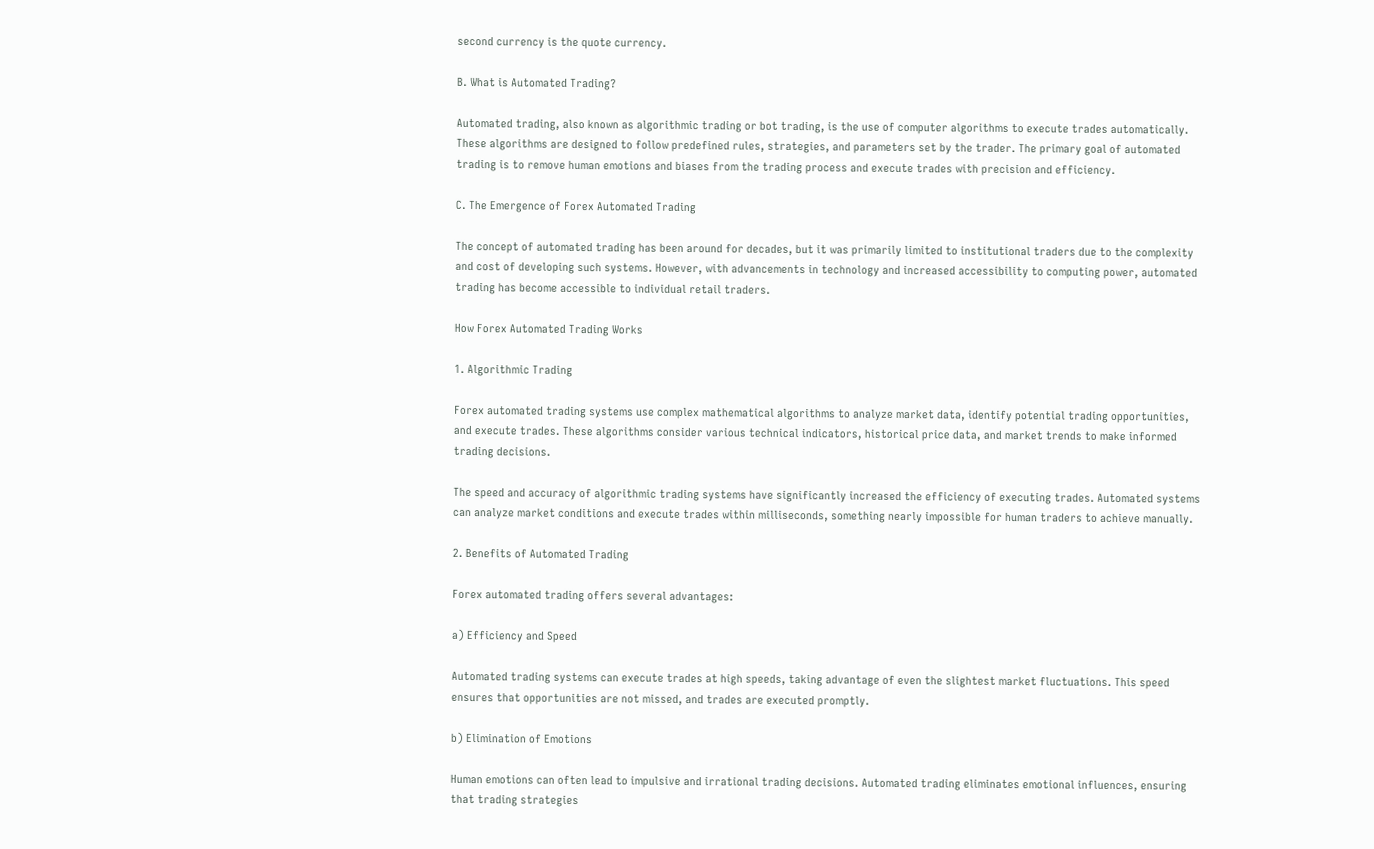second currency is the quote currency.

B. What is Automated Trading?

Automated trading, also known as algorithmic trading or bot trading, is the use of computer algorithms to execute trades automatically. These algorithms are designed to follow predefined rules, strategies, and parameters set by the trader. The primary goal of automated trading is to remove human emotions and biases from the trading process and execute trades with precision and efficiency.

C. The Emergence of Forex Automated Trading

The concept of automated trading has been around for decades, but it was primarily limited to institutional traders due to the complexity and cost of developing such systems. However, with advancements in technology and increased accessibility to computing power, automated trading has become accessible to individual retail traders.

How Forex Automated Trading Works

1. Algorithmic Trading

Forex automated trading systems use complex mathematical algorithms to analyze market data, identify potential trading opportunities, and execute trades. These algorithms consider various technical indicators, historical price data, and market trends to make informed trading decisions.

The speed and accuracy of algorithmic trading systems have significantly increased the efficiency of executing trades. Automated systems can analyze market conditions and execute trades within milliseconds, something nearly impossible for human traders to achieve manually.

2. Benefits of Automated Trading

Forex automated trading offers several advantages:

a) Efficiency and Speed

Automated trading systems can execute trades at high speeds, taking advantage of even the slightest market fluctuations. This speed ensures that opportunities are not missed, and trades are executed promptly.

b) Elimination of Emotions

Human emotions can often lead to impulsive and irrational trading decisions. Automated trading eliminates emotional influences, ensuring that trading strategies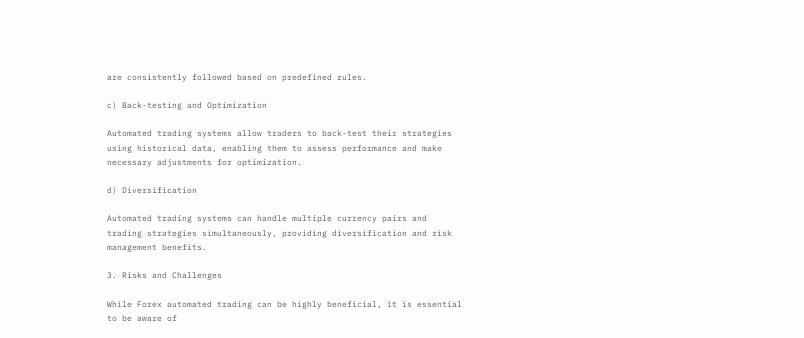are consistently followed based on predefined rules.

c) Back-testing and Optimization

Automated trading systems allow traders to back-test their strategies using historical data, enabling them to assess performance and make necessary adjustments for optimization.

d) Diversification

Automated trading systems can handle multiple currency pairs and trading strategies simultaneously, providing diversification and risk management benefits.

3. Risks and Challenges

While Forex automated trading can be highly beneficial, it is essential to be aware of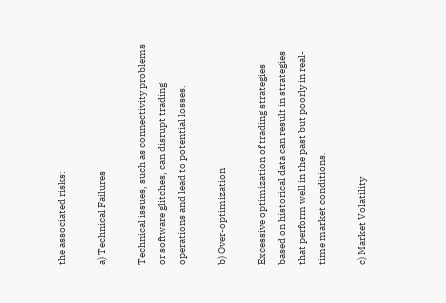the associated risks:

a) Technical Failures

Technical issues, such as connectivity problems or software glitches, can disrupt trading operations and lead to potential losses.

b) Over-optimization

Excessive optimization of trading strategies based on historical data can result in strategies that perform well in the past but poorly in real-time market conditions.

c) Market Volatility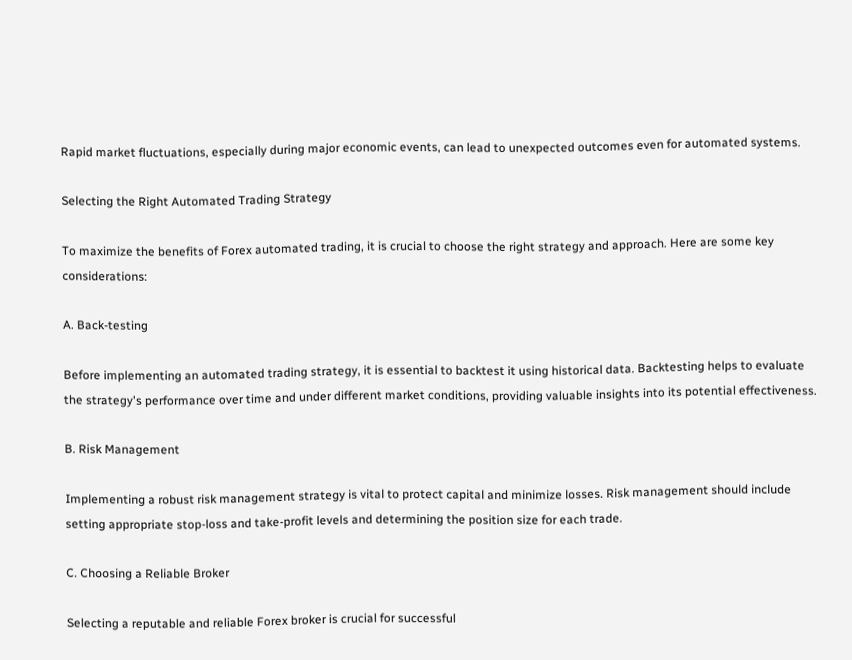Rapid market fluctuations, especially during major economic events, can lead to unexpected outcomes even for automated systems.

Selecting the Right Automated Trading Strategy

To maximize the benefits of Forex automated trading, it is crucial to choose the right strategy and approach. Here are some key considerations:

A. Back-testing

Before implementing an automated trading strategy, it is essential to backtest it using historical data. Backtesting helps to evaluate the strategy's performance over time and under different market conditions, providing valuable insights into its potential effectiveness.

B. Risk Management

Implementing a robust risk management strategy is vital to protect capital and minimize losses. Risk management should include setting appropriate stop-loss and take-profit levels and determining the position size for each trade.

C. Choosing a Reliable Broker

Selecting a reputable and reliable Forex broker is crucial for successful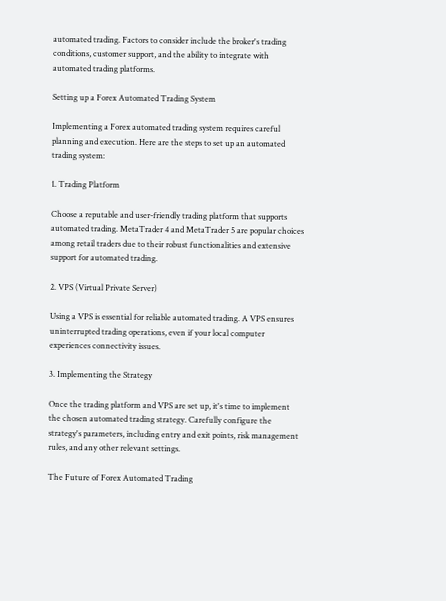automated trading. Factors to consider include the broker's trading conditions, customer support, and the ability to integrate with automated trading platforms.

Setting up a Forex Automated Trading System

Implementing a Forex automated trading system requires careful planning and execution. Here are the steps to set up an automated trading system:

1. Trading Platform

Choose a reputable and user-friendly trading platform that supports automated trading. MetaTrader 4 and MetaTrader 5 are popular choices among retail traders due to their robust functionalities and extensive support for automated trading.

2. VPS (Virtual Private Server)

Using a VPS is essential for reliable automated trading. A VPS ensures uninterrupted trading operations, even if your local computer experiences connectivity issues.

3. Implementing the Strategy

Once the trading platform and VPS are set up, it's time to implement the chosen automated trading strategy. Carefully configure the strategy's parameters, including entry and exit points, risk management rules, and any other relevant settings.

The Future of Forex Automated Trading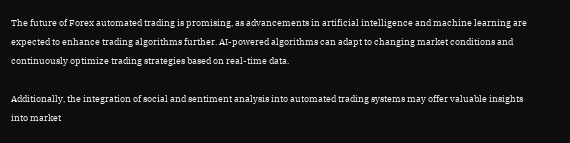The future of Forex automated trading is promising, as advancements in artificial intelligence and machine learning are expected to enhance trading algorithms further. AI-powered algorithms can adapt to changing market conditions and continuously optimize trading strategies based on real-time data.

Additionally, the integration of social and sentiment analysis into automated trading systems may offer valuable insights into market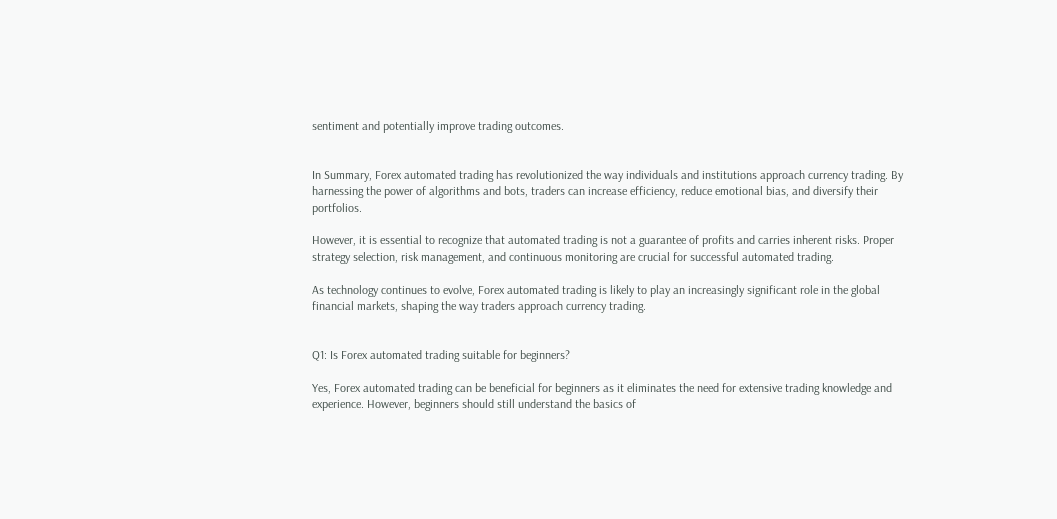sentiment and potentially improve trading outcomes.


In Summary, Forex automated trading has revolutionized the way individuals and institutions approach currency trading. By harnessing the power of algorithms and bots, traders can increase efficiency, reduce emotional bias, and diversify their portfolios.

However, it is essential to recognize that automated trading is not a guarantee of profits and carries inherent risks. Proper strategy selection, risk management, and continuous monitoring are crucial for successful automated trading.

As technology continues to evolve, Forex automated trading is likely to play an increasingly significant role in the global financial markets, shaping the way traders approach currency trading.


Q1: Is Forex automated trading suitable for beginners?

Yes, Forex automated trading can be beneficial for beginners as it eliminates the need for extensive trading knowledge and experience. However, beginners should still understand the basics of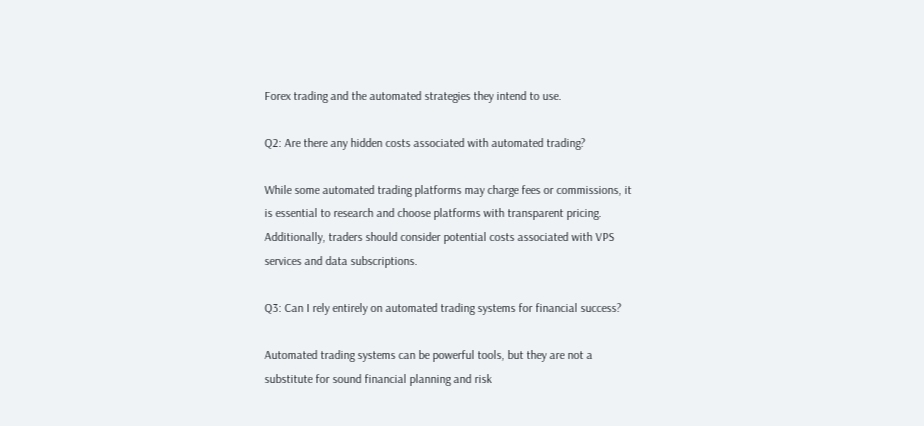Forex trading and the automated strategies they intend to use.

Q2: Are there any hidden costs associated with automated trading?

While some automated trading platforms may charge fees or commissions, it is essential to research and choose platforms with transparent pricing. Additionally, traders should consider potential costs associated with VPS services and data subscriptions.

Q3: Can I rely entirely on automated trading systems for financial success?

Automated trading systems can be powerful tools, but they are not a substitute for sound financial planning and risk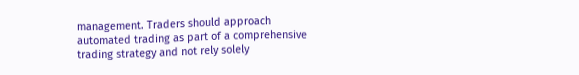management. Traders should approach automated trading as part of a comprehensive trading strategy and not rely solely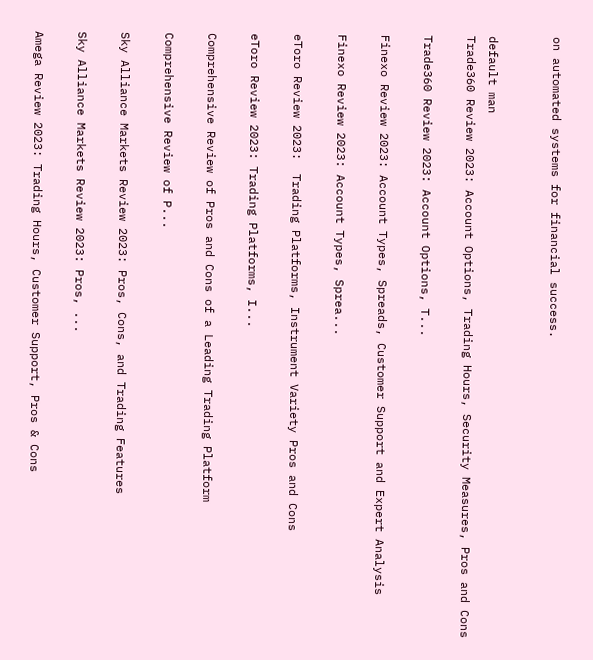on automated systems for financial success.


default man
Trade360 Review 2023: Account Options, Trading Hours, Security Measures, Pros and Cons

Trade360 Review 2023: Account Options, T...

Finexo Review 2023: Account Types, Spreads, Customer Support and Expert Analysis

Finexo Review 2023: Account Types, Sprea...

eToro Review 2023:  Trading Platforms, Instrument Variety Pros and Cons

eToro Review 2023: Trading Platforms, I...

Comprehensive Review of Pros and Cons of a Leading Trading Platform

Comprehensive Review of P...

Sky Alliance Markets Review 2023: Pros, Cons, and Trading Features

Sky Alliance Markets Review 2023: Pros, ...

Amega Review 2023: Trading Hours, Customer Support, Pros & Cons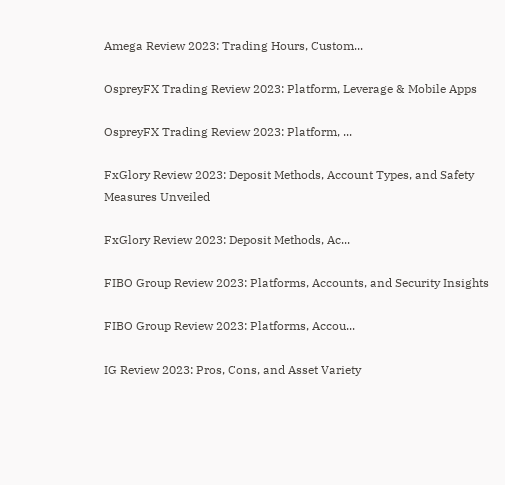Amega Review 2023: Trading Hours, Custom...

OspreyFX Trading Review 2023: Platform, Leverage & Mobile Apps

OspreyFX Trading Review 2023: Platform, ...

FxGlory Review 2023: Deposit Methods, Account Types, and Safety Measures Unveiled

FxGlory Review 2023: Deposit Methods, Ac...

FIBO Group Review 2023: Platforms, Accounts, and Security Insights

FIBO Group Review 2023: Platforms, Accou...

IG Review 2023: Pros, Cons, and Asset Variety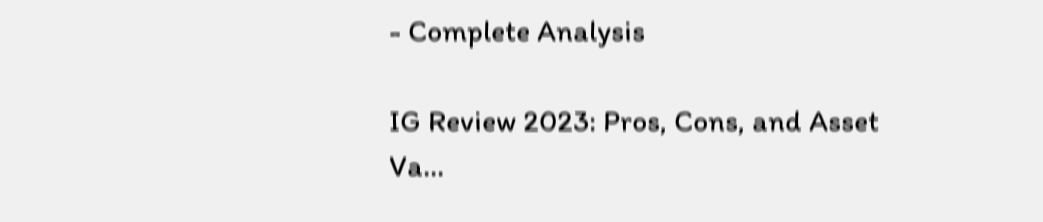- Complete Analysis

IG Review 2023: Pros, Cons, and Asset Va...